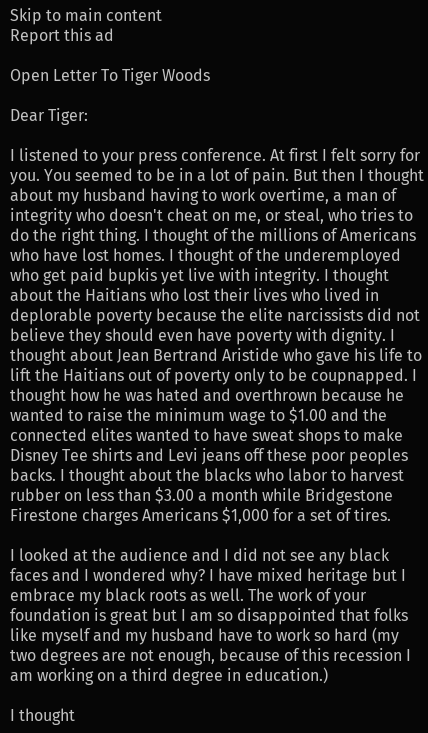Skip to main content
Report this ad

Open Letter To Tiger Woods

Dear Tiger:

I listened to your press conference. At first I felt sorry for you. You seemed to be in a lot of pain. But then I thought about my husband having to work overtime, a man of integrity who doesn't cheat on me, or steal, who tries to do the right thing. I thought of the millions of Americans who have lost homes. I thought of the underemployed who get paid bupkis yet live with integrity. I thought about the Haitians who lost their lives who lived in deplorable poverty because the elite narcissists did not believe they should even have poverty with dignity. I thought about Jean Bertrand Aristide who gave his life to lift the Haitians out of poverty only to be coupnapped. I thought how he was hated and overthrown because he wanted to raise the minimum wage to $1.00 and the connected elites wanted to have sweat shops to make Disney Tee shirts and Levi jeans off these poor peoples backs. I thought about the blacks who labor to harvest rubber on less than $3.00 a month while Bridgestone Firestone charges Americans $1,000 for a set of tires.

I looked at the audience and I did not see any black faces and I wondered why? I have mixed heritage but I embrace my black roots as well. The work of your foundation is great but I am so disappointed that folks like myself and my husband have to work so hard (my two degrees are not enough, because of this recession I am working on a third degree in education.)

I thought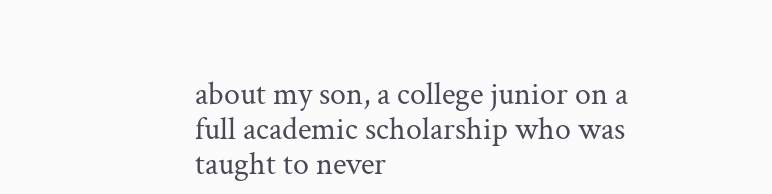about my son, a college junior on a full academic scholarship who was taught to never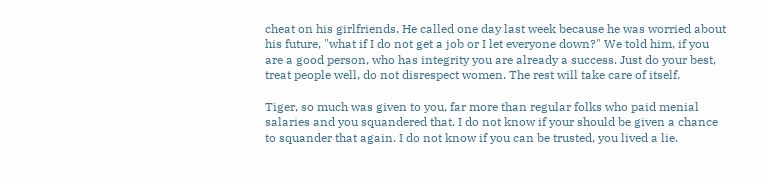cheat on his girlfriends. He called one day last week because he was worried about his future, "what if I do not get a job or I let everyone down?" We told him, if you are a good person, who has integrity you are already a success. Just do your best, treat people well, do not disrespect women. The rest will take care of itself.

Tiger, so much was given to you, far more than regular folks who paid menial salaries and you squandered that. I do not know if your should be given a chance to squander that again. I do not know if you can be trusted, you lived a lie.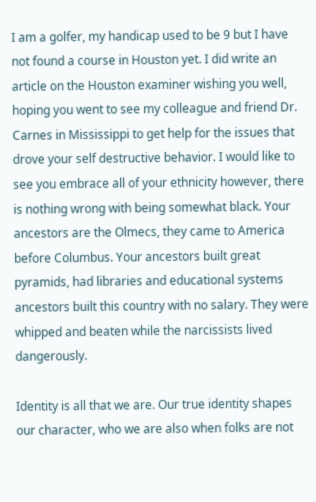I am a golfer, my handicap used to be 9 but I have not found a course in Houston yet. I did write an article on the Houston examiner wishing you well, hoping you went to see my colleague and friend Dr. Carnes in Mississippi to get help for the issues that drove your self destructive behavior. I would like to see you embrace all of your ethnicity however, there is nothing wrong with being somewhat black. Your ancestors are the Olmecs, they came to America before Columbus. Your ancestors built great pyramids, had libraries and educational systems ancestors built this country with no salary. They were whipped and beaten while the narcissists lived dangerously.

Identity is all that we are. Our true identity shapes our character, who we are also when folks are not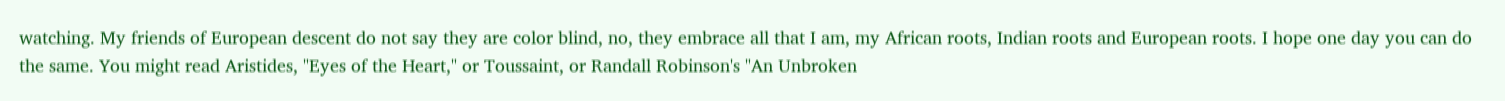watching. My friends of European descent do not say they are color blind, no, they embrace all that I am, my African roots, Indian roots and European roots. I hope one day you can do the same. You might read Aristides, "Eyes of the Heart," or Toussaint, or Randall Robinson's "An Unbroken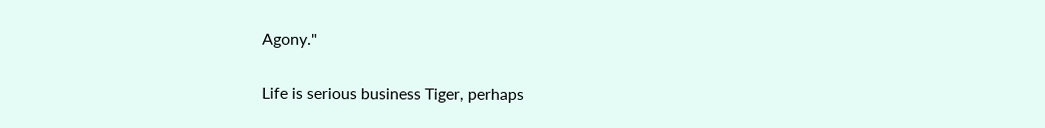Agony."

Life is serious business Tiger, perhaps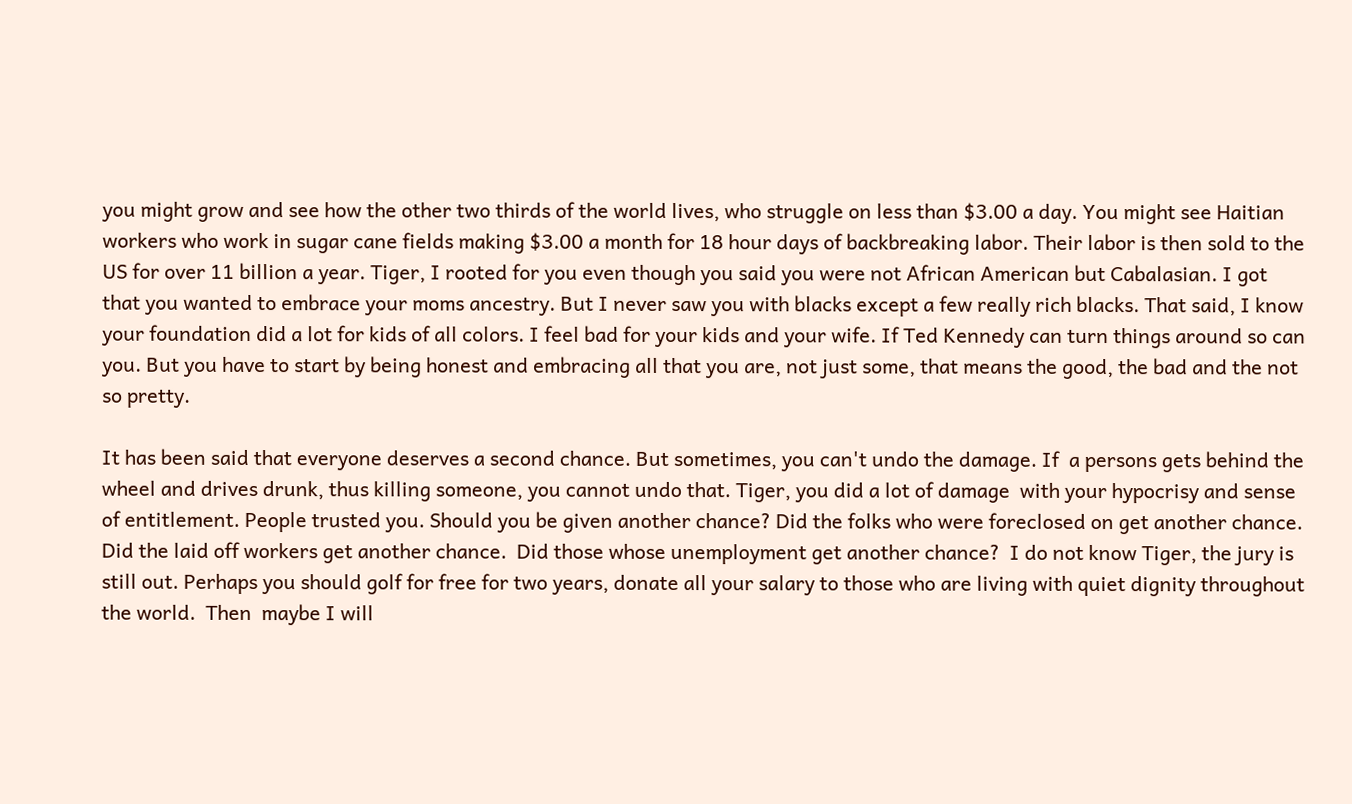you might grow and see how the other two thirds of the world lives, who struggle on less than $3.00 a day. You might see Haitian workers who work in sugar cane fields making $3.00 a month for 18 hour days of backbreaking labor. Their labor is then sold to the US for over 11 billion a year. Tiger, I rooted for you even though you said you were not African American but Cabalasian. I got that you wanted to embrace your moms ancestry. But I never saw you with blacks except a few really rich blacks. That said, I know your foundation did a lot for kids of all colors. I feel bad for your kids and your wife. If Ted Kennedy can turn things around so can you. But you have to start by being honest and embracing all that you are, not just some, that means the good, the bad and the not so pretty.

It has been said that everyone deserves a second chance. But sometimes, you can't undo the damage. If  a persons gets behind the wheel and drives drunk, thus killing someone, you cannot undo that. Tiger, you did a lot of damage  with your hypocrisy and sense of entitlement. People trusted you. Should you be given another chance? Did the folks who were foreclosed on get another chance. Did the laid off workers get another chance.  Did those whose unemployment get another chance?  I do not know Tiger, the jury is still out. Perhaps you should golf for free for two years, donate all your salary to those who are living with quiet dignity throughout the world.  Then  maybe I will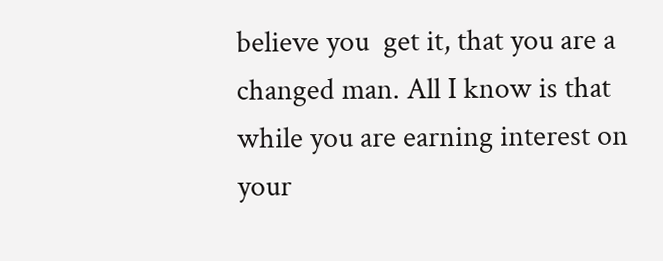believe you  get it, that you are a changed man. All I know is that while you are earning interest on your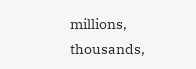millions,  thousands,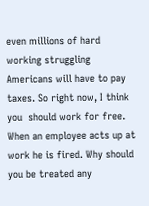even millions of hard working struggling Americans will have to pay taxes. So right now, I think you  should work for free. When an employee acts up at work he is fired. Why should you be treated any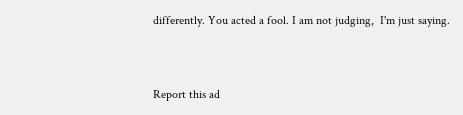differently. You acted a fool. I am not judging,  I'm just saying.


Report this ad